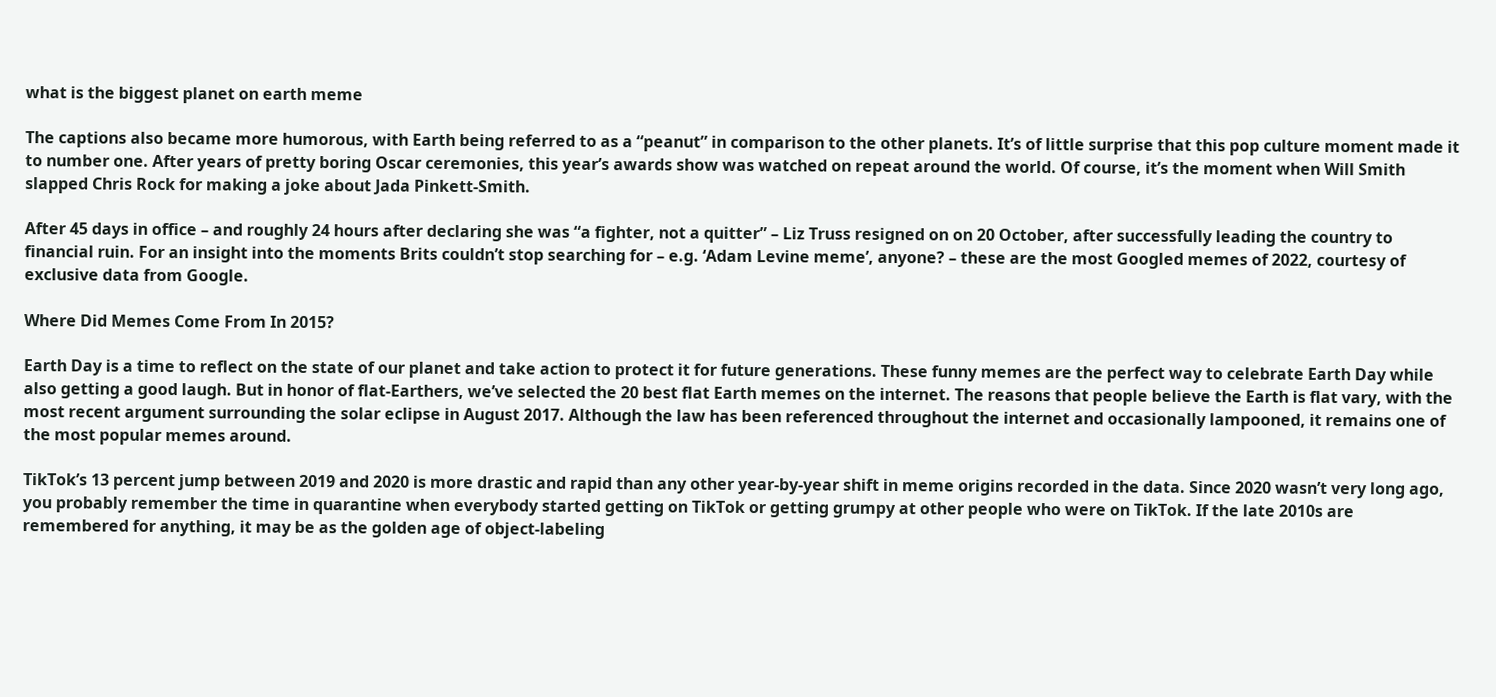what is the biggest planet on earth meme

The captions also became more humorous, with Earth being referred to as a “peanut” in comparison to the other planets. It’s of little surprise that this pop culture moment made it to number one. After years of pretty boring Oscar ceremonies, this year’s awards show was watched on repeat around the world. Of course, it’s the moment when Will Smith slapped Chris Rock for making a joke about Jada Pinkett-Smith.

After 45 days in office – and roughly 24 hours after declaring she was “a fighter, not a quitter” – Liz Truss resigned on on 20 October, after successfully leading the country to financial ruin. For an insight into the moments Brits couldn’t stop searching for – e.g. ‘Adam Levine meme’, anyone? – these are the most Googled memes of 2022, courtesy of exclusive data from Google.

Where Did Memes Come From In 2015?

Earth Day is a time to reflect on the state of our planet and take action to protect it for future generations. These funny memes are the perfect way to celebrate Earth Day while also getting a good laugh. But in honor of flat-Earthers, we’ve selected the 20 best flat Earth memes on the internet. The reasons that people believe the Earth is flat vary, with the most recent argument surrounding the solar eclipse in August 2017. Although the law has been referenced throughout the internet and occasionally lampooned, it remains one of the most popular memes around.

TikTok’s 13 percent jump between 2019 and 2020 is more drastic and rapid than any other year-by-year shift in meme origins recorded in the data. Since 2020 wasn’t very long ago, you probably remember the time in quarantine when everybody started getting on TikTok or getting grumpy at other people who were on TikTok. If the late 2010s are remembered for anything, it may be as the golden age of object-labeling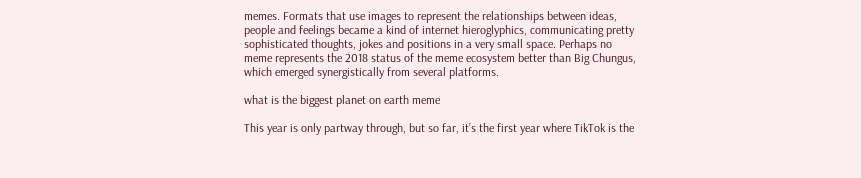memes. Formats that use images to represent the relationships between ideas, people and feelings became a kind of internet hieroglyphics, communicating pretty sophisticated thoughts, jokes and positions in a very small space. Perhaps no meme represents the 2018 status of the meme ecosystem better than Big Chungus, which emerged synergistically from several platforms.

what is the biggest planet on earth meme

This year is only partway through, but so far, it’s the first year where TikTok is the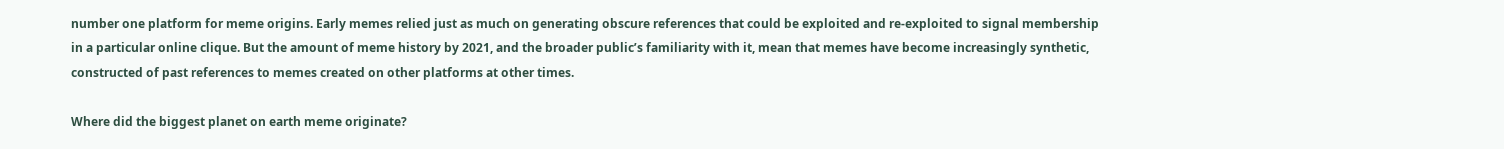number one platform for meme origins. Early memes relied just as much on generating obscure references that could be exploited and re-exploited to signal membership in a particular online clique. But the amount of meme history by 2021, and the broader public’s familiarity with it, mean that memes have become increasingly synthetic, constructed of past references to memes created on other platforms at other times.

Where did the biggest planet on earth meme originate?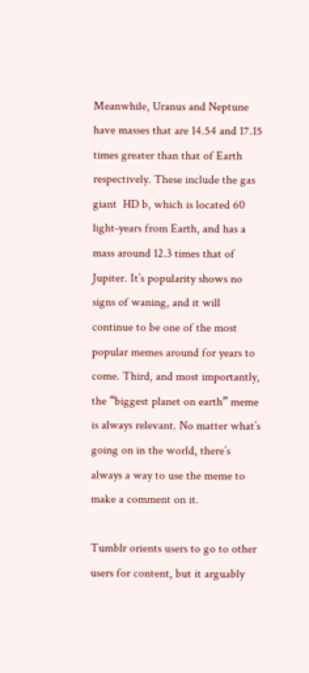Meanwhile, Uranus and Neptune have masses that are 14.54 and 17.15 times greater than that of Earth respectively. These include the gas giant  HD b, which is located 60 light-years from Earth, and has a mass around 12.3 times that of Jupiter. It’s popularity shows no signs of waning, and it will continue to be one of the most popular memes around for years to come. Third, and most importantly, the “biggest planet on earth” meme is always relevant. No matter what’s going on in the world, there’s always a way to use the meme to make a comment on it.

Tumblr orients users to go to other users for content, but it arguably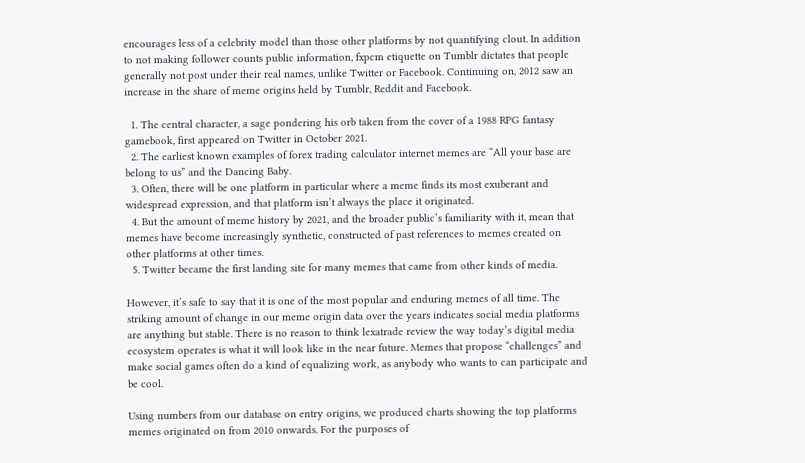encourages less of a celebrity model than those other platforms by not quantifying clout. In addition to not making follower counts public information, fxpcm etiquette on Tumblr dictates that people generally not post under their real names, unlike Twitter or Facebook. Continuing on, 2012 saw an increase in the share of meme origins held by Tumblr, Reddit and Facebook.

  1. The central character, a sage pondering his orb taken from the cover of a 1988 RPG fantasy gamebook, first appeared on Twitter in October 2021.
  2. The earliest known examples of forex trading calculator internet memes are “All your base are belong to us” and the Dancing Baby.
  3. Often, there will be one platform in particular where a meme finds its most exuberant and widespread expression, and that platform isn’t always the place it originated.
  4. But the amount of meme history by 2021, and the broader public’s familiarity with it, mean that memes have become increasingly synthetic, constructed of past references to memes created on other platforms at other times.
  5. Twitter became the first landing site for many memes that came from other kinds of media.

However, it’s safe to say that it is one of the most popular and enduring memes of all time. The striking amount of change in our meme origin data over the years indicates social media platforms are anything but stable. There is no reason to think lexatrade review the way today’s digital media ecosystem operates is what it will look like in the near future. Memes that propose “challenges” and make social games often do a kind of equalizing work, as anybody who wants to can participate and be cool.

Using numbers from our database on entry origins, we produced charts showing the top platforms memes originated on from 2010 onwards. For the purposes of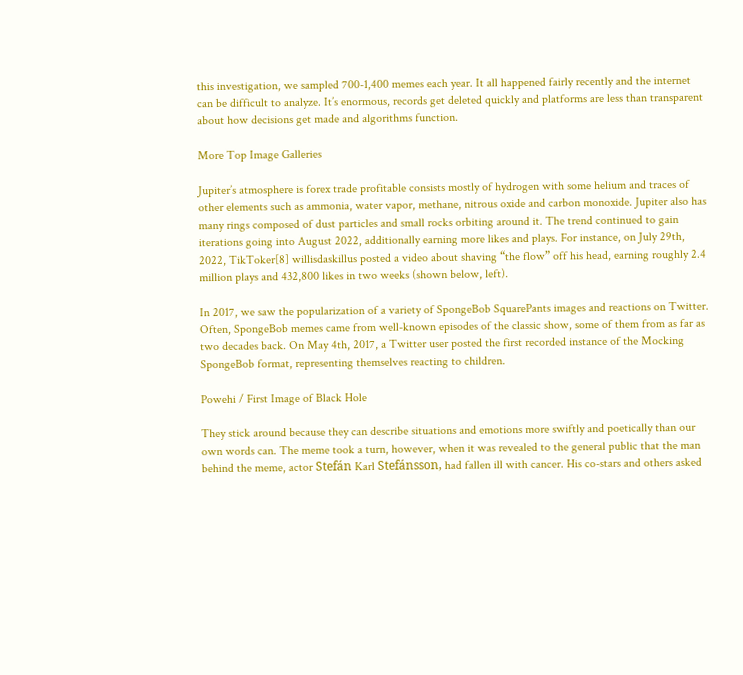this investigation, we sampled 700-1,400 memes each year. It all happened fairly recently and the internet can be difficult to analyze. It’s enormous, records get deleted quickly and platforms are less than transparent about how decisions get made and algorithms function.

More Top Image Galleries

Jupiter’s atmosphere is forex trade profitable consists mostly of hydrogen with some helium and traces of other elements such as ammonia, water vapor, methane, nitrous oxide and carbon monoxide. Jupiter also has many rings composed of dust particles and small rocks orbiting around it. The trend continued to gain iterations going into August 2022, additionally earning more likes and plays. For instance, on July 29th, 2022, TikToker[8] willisdaskillus posted a video about shaving “the flow” off his head, earning roughly 2.4 million plays and 432,800 likes in two weeks (shown below, left).

In 2017, we saw the popularization of a variety of SpongeBob SquarePants images and reactions on Twitter. Often, SpongeBob memes came from well-known episodes of the classic show, some of them from as far as two decades back. On May 4th, 2017, a Twitter user posted the first recorded instance of the Mocking SpongeBob format, representing themselves reacting to children.

Powehi / First Image of Black Hole

They stick around because they can describe situations and emotions more swiftly and poetically than our own words can. The meme took a turn, however, when it was revealed to the general public that the man behind the meme, actor Stefán Karl Stefánsson, had fallen ill with cancer. His co-stars and others asked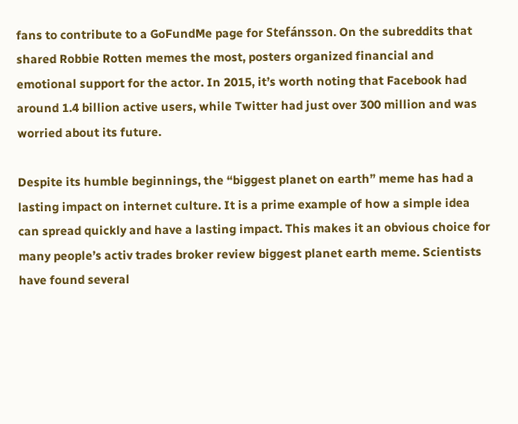fans to contribute to a GoFundMe page for Stefánsson. On the subreddits that shared Robbie Rotten memes the most, posters organized financial and emotional support for the actor. In 2015, it’s worth noting that Facebook had around 1.4 billion active users, while Twitter had just over 300 million and was worried about its future.

Despite its humble beginnings, the “biggest planet on earth” meme has had a lasting impact on internet culture. It is a prime example of how a simple idea can spread quickly and have a lasting impact. This makes it an obvious choice for many people’s activ trades broker review biggest planet earth meme. Scientists have found several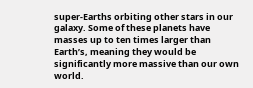super-Earths orbiting other stars in our galaxy. Some of these planets have masses up to ten times larger than Earth’s, meaning they would be significantly more massive than our own world.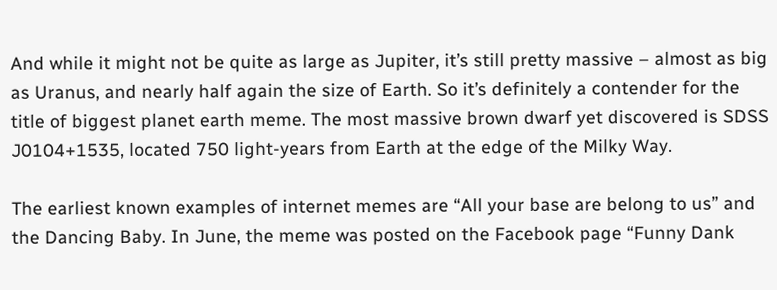And while it might not be quite as large as Jupiter, it’s still pretty massive – almost as big as Uranus, and nearly half again the size of Earth. So it’s definitely a contender for the title of biggest planet earth meme. The most massive brown dwarf yet discovered is SDSS J0104+1535, located 750 light-years from Earth at the edge of the Milky Way.

The earliest known examples of internet memes are “All your base are belong to us” and the Dancing Baby. In June, the meme was posted on the Facebook page “Funny Dank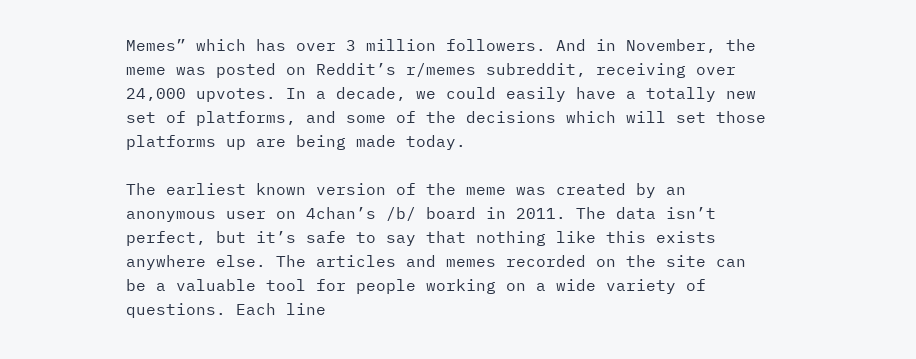Memes” which has over 3 million followers. And in November, the meme was posted on Reddit’s r/memes subreddit, receiving over 24,000 upvotes. In a decade, we could easily have a totally new set of platforms, and some of the decisions which will set those platforms up are being made today.

The earliest known version of the meme was created by an anonymous user on 4chan’s /b/ board in 2011. The data isn’t perfect, but it’s safe to say that nothing like this exists anywhere else. The articles and memes recorded on the site can be a valuable tool for people working on a wide variety of questions. Each line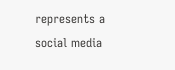represents a social media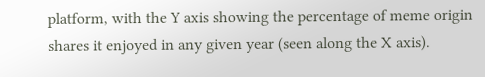platform, with the Y axis showing the percentage of meme origin shares it enjoyed in any given year (seen along the X axis).